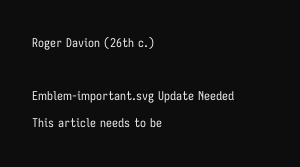Roger Davion (26th c.)

Emblem-important.svg Update Needed
This article needs to be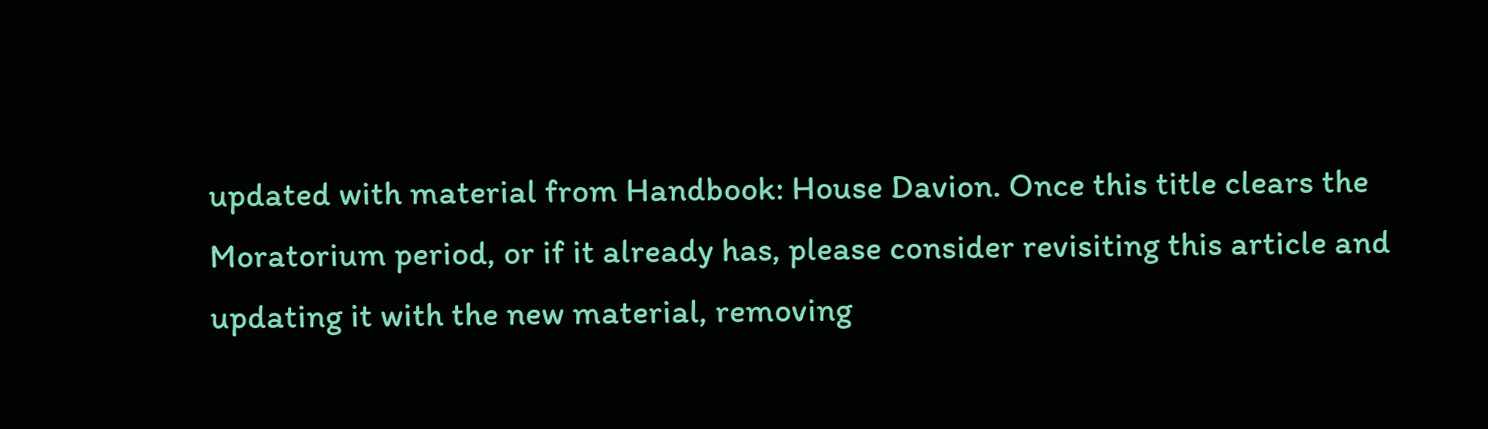updated with material from Handbook: House Davion. Once this title clears the Moratorium period, or if it already has, please consider revisiting this article and updating it with the new material, removing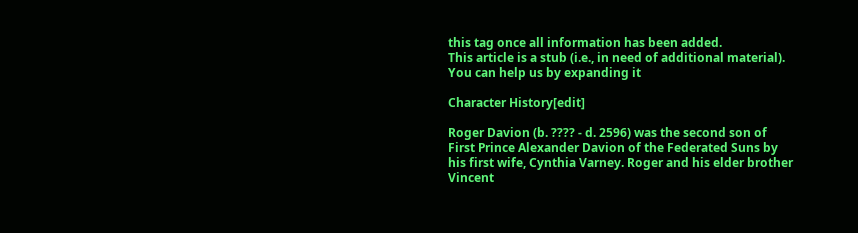this tag once all information has been added.
This article is a stub (i.e., in need of additional material). You can help us by expanding it

Character History[edit]

Roger Davion (b. ???? - d. 2596) was the second son of First Prince Alexander Davion of the Federated Suns by his first wife, Cynthia Varney. Roger and his elder brother Vincent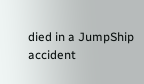died in a JumpShip accident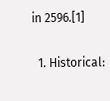in 2596.[1]


  1. Historical: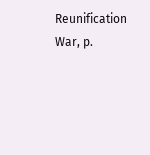Reunification War, p.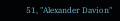51, "Alexander Davion"